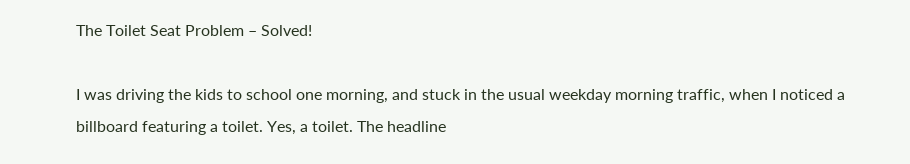The Toilet Seat Problem – Solved!

I was driving the kids to school one morning, and stuck in the usual weekday morning traffic, when I noticed a billboard featuring a toilet. Yes, a toilet. The headline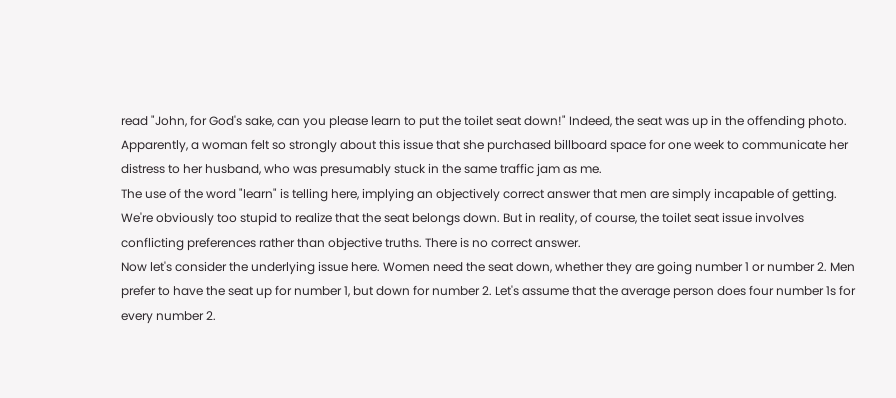read "John, for God's sake, can you please learn to put the toilet seat down!" Indeed, the seat was up in the offending photo. Apparently, a woman felt so strongly about this issue that she purchased billboard space for one week to communicate her distress to her husband, who was presumably stuck in the same traffic jam as me.
The use of the word "learn" is telling here, implying an objectively correct answer that men are simply incapable of getting. We're obviously too stupid to realize that the seat belongs down. But in reality, of course, the toilet seat issue involves conflicting preferences rather than objective truths. There is no correct answer.
Now let's consider the underlying issue here. Women need the seat down, whether they are going number 1 or number 2. Men prefer to have the seat up for number 1, but down for number 2. Let's assume that the average person does four number 1s for every number 2.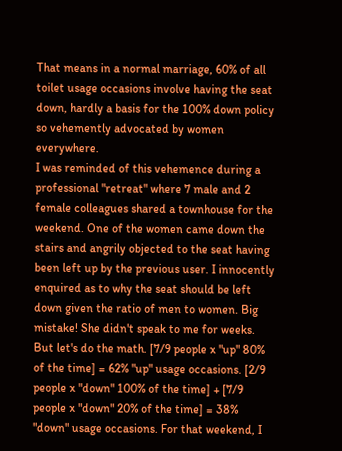That means in a normal marriage, 60% of all toilet usage occasions involve having the seat down, hardly a basis for the 100% down policy so vehemently advocated by women everywhere.
I was reminded of this vehemence during a professional "retreat" where 7 male and 2 female colleagues shared a townhouse for the weekend. One of the women came down the stairs and angrily objected to the seat having been left up by the previous user. I innocently enquired as to why the seat should be left down given the ratio of men to women. Big mistake! She didn't speak to me for weeks.
But let's do the math. [7/9 people x "up" 80% of the time] = 62% "up" usage occasions. [2/9 people x "down" 100% of the time] + [7/9 people x "down" 20% of the time] = 38% "down" usage occasions. For that weekend, I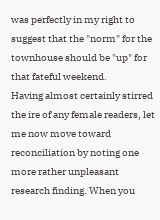was perfectly in my right to suggest that the "norm" for the townhouse should be "up" for that fateful weekend.
Having almost certainly stirred the ire of any female readers, let me now move toward reconciliation by noting one more rather unpleasant research finding. When you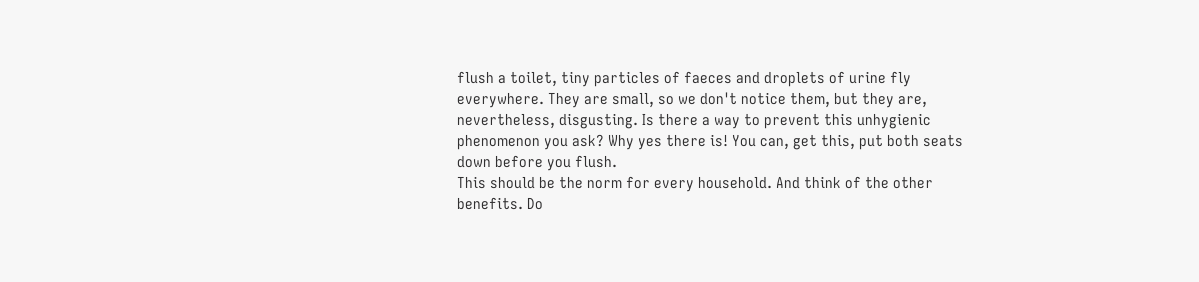flush a toilet, tiny particles of faeces and droplets of urine fly everywhere. They are small, so we don't notice them, but they are, nevertheless, disgusting. Is there a way to prevent this unhygienic phenomenon you ask? Why yes there is! You can, get this, put both seats down before you flush.
This should be the norm for every household. And think of the other benefits. Do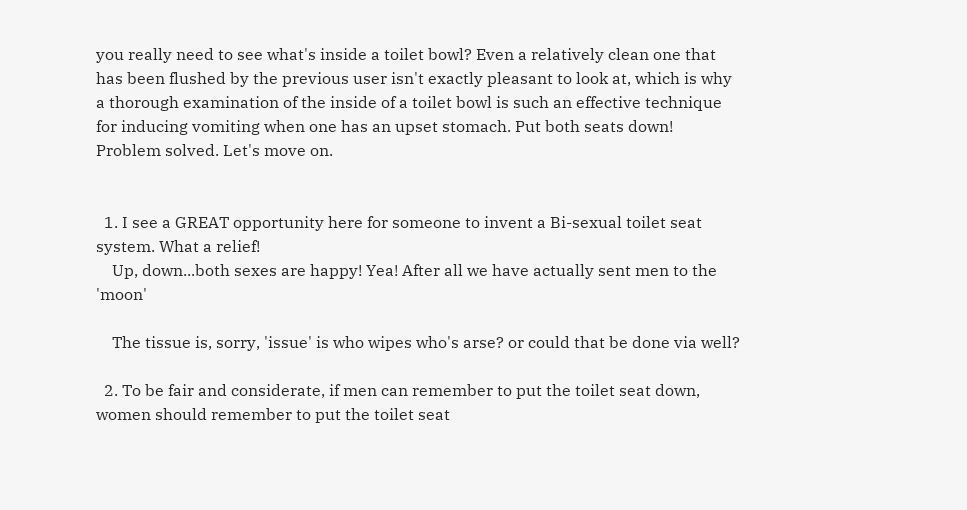you really need to see what's inside a toilet bowl? Even a relatively clean one that has been flushed by the previous user isn't exactly pleasant to look at, which is why a thorough examination of the inside of a toilet bowl is such an effective technique for inducing vomiting when one has an upset stomach. Put both seats down! Problem solved. Let's move on.


  1. I see a GREAT opportunity here for someone to invent a Bi-sexual toilet seat system. What a relief!
    Up, down...both sexes are happy! Yea! After all we have actually sent men to the 'moon'

    The tissue is, sorry, 'issue' is who wipes who's arse? or could that be done via well?

  2. To be fair and considerate, if men can remember to put the toilet seat down, women should remember to put the toilet seat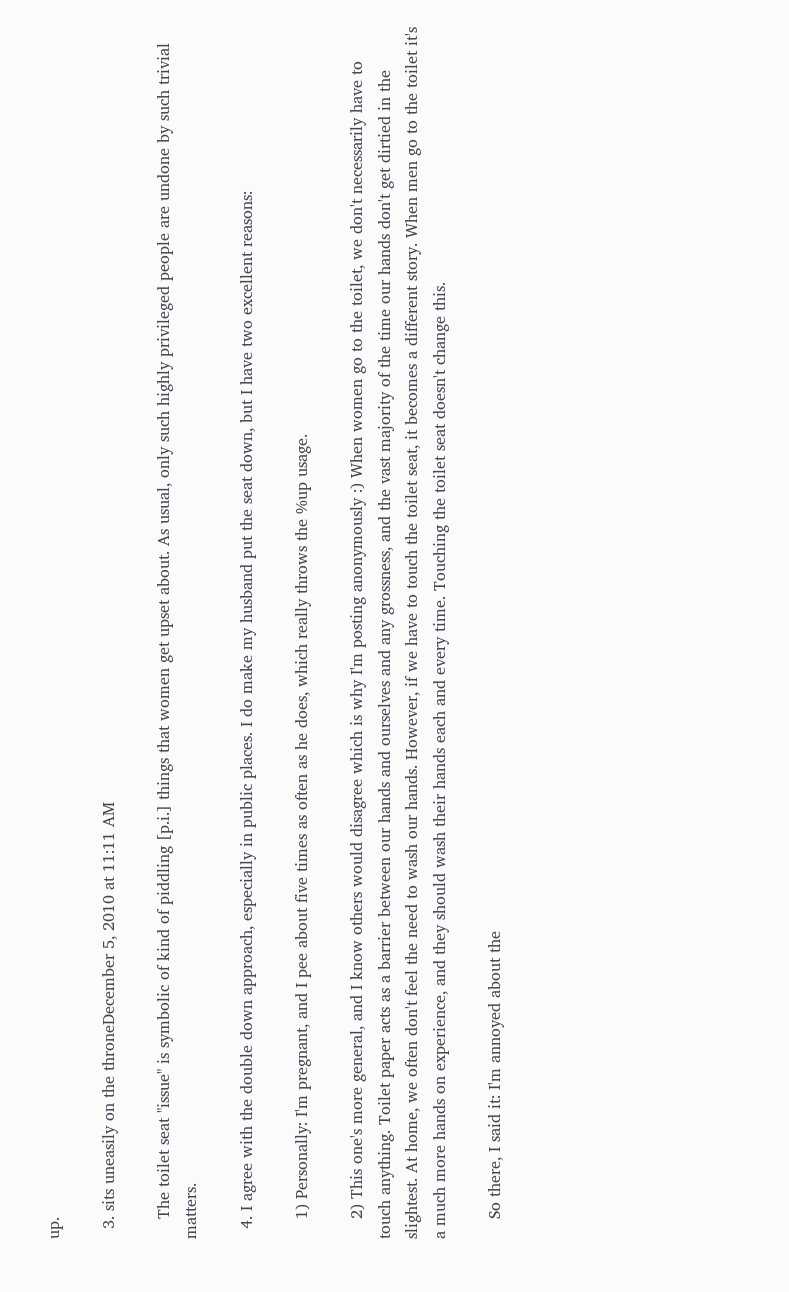up.

  3. sits uneasily on the throneDecember 5, 2010 at 11:11 AM

    The toilet seat "issue" is symbolic of kind of piddling [p.i.] things that women get upset about. As usual, only such highly privileged people are undone by such trivial matters.

  4. I agree with the double down approach, especially in public places. I do make my husband put the seat down, but I have two excellent reasons:

    1) Personally: I'm pregnant, and I pee about five times as often as he does, which really throws the %up usage.

    2) This one's more general, and I know others would disagree which is why I'm posting anonymously :) When women go to the toilet, we don't necessarily have to touch anything. Toilet paper acts as a barrier between our hands and ourselves and any grossness, and the vast majority of the time our hands don't get dirtied in the slightest. At home, we often don't feel the need to wash our hands. However, if we have to touch the toilet seat, it becomes a different story. When men go to the toilet it's a much more hands on experience, and they should wash their hands each and every time. Touching the toilet seat doesn't change this.

    So there, I said it: I'm annoyed about the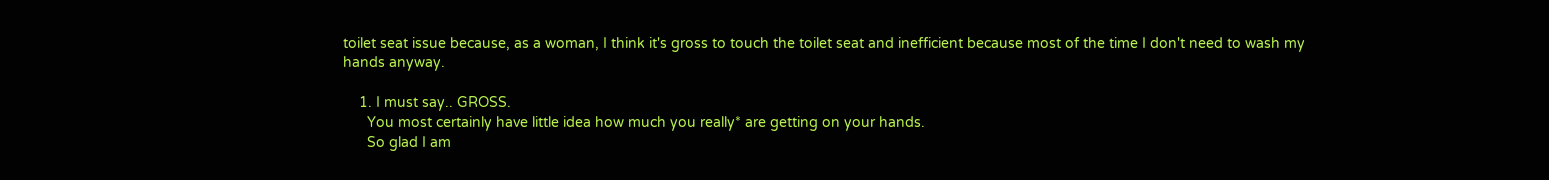toilet seat issue because, as a woman, I think it's gross to touch the toilet seat and inefficient because most of the time I don't need to wash my hands anyway.

    1. I must say.. GROSS.
      You most certainly have little idea how much you really* are getting on your hands.
      So glad I am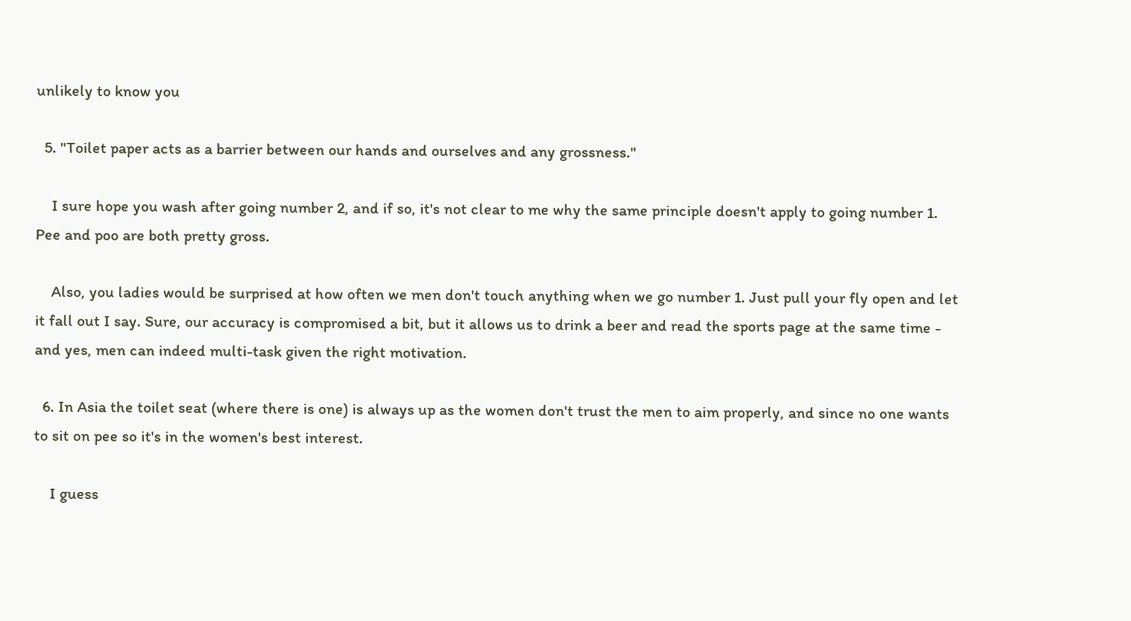unlikely to know you

  5. "Toilet paper acts as a barrier between our hands and ourselves and any grossness."

    I sure hope you wash after going number 2, and if so, it's not clear to me why the same principle doesn't apply to going number 1. Pee and poo are both pretty gross.

    Also, you ladies would be surprised at how often we men don't touch anything when we go number 1. Just pull your fly open and let it fall out I say. Sure, our accuracy is compromised a bit, but it allows us to drink a beer and read the sports page at the same time - and yes, men can indeed multi-task given the right motivation.

  6. In Asia the toilet seat (where there is one) is always up as the women don't trust the men to aim properly, and since no one wants to sit on pee so it's in the women's best interest.

    I guess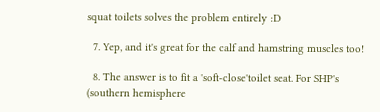squat toilets solves the problem entirely :D

  7. Yep, and it's great for the calf and hamstring muscles too!

  8. The answer is to fit a 'soft-close'toilet seat. For SHP's (southern hemisphere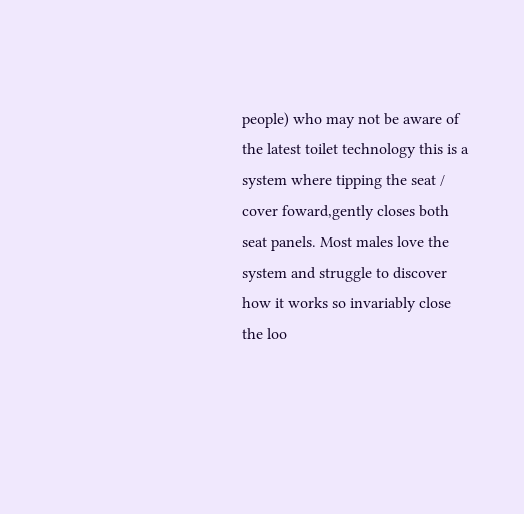people) who may not be aware of the latest toilet technology this is a system where tipping the seat / cover foward,gently closes both seat panels. Most males love the system and struggle to discover how it works so invariably close the loo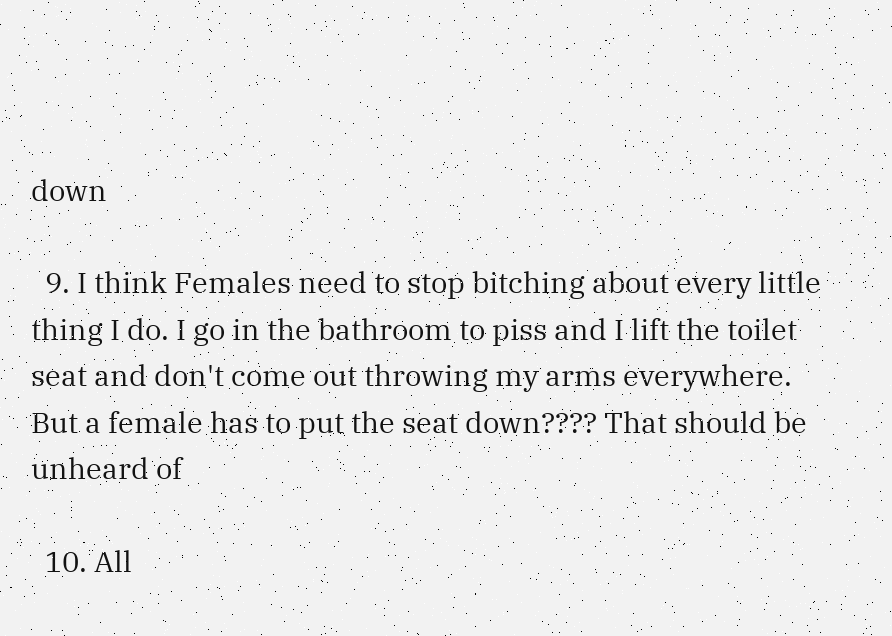down

  9. I think Females need to stop bitching about every little thing I do. I go in the bathroom to piss and I lift the toilet seat and don't come out throwing my arms everywhere. But a female has to put the seat down???? That should be unheard of

  10. All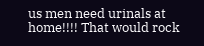us men need urinals at home!!!! That would rock